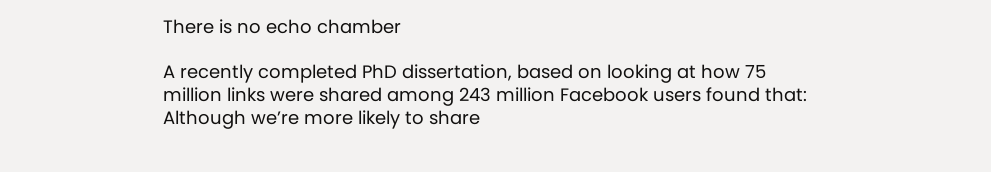There is no echo chamber

A recently completed PhD dissertation, based on looking at how 75 million links were shared among 243 million Facebook users found that:
Although we’re more likely to share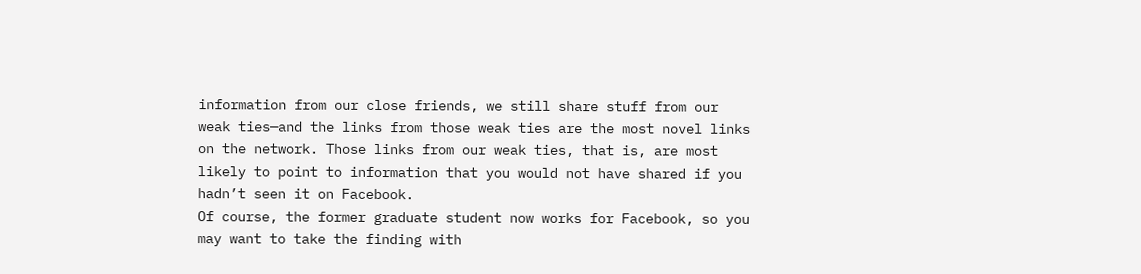information from our close friends, we still share stuff from our weak ties—and the links from those weak ties are the most novel links on the network. Those links from our weak ties, that is, are most likely to point to information that you would not have shared if you hadn’t seen it on Facebook.
Of course, the former graduate student now works for Facebook, so you may want to take the finding with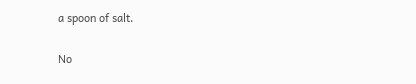a spoon of salt.

No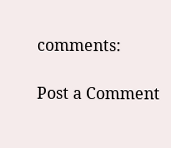comments:

Post a Comment